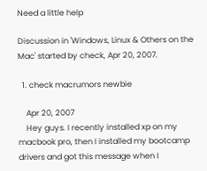Need a little help

Discussion in 'Windows, Linux & Others on the Mac' started by check, Apr 20, 2007.

  1. check macrumors newbie

    Apr 20, 2007
    Hey guys. I recently installed xp on my macbook pro, then I installed my bootcamp drivers and got this message when I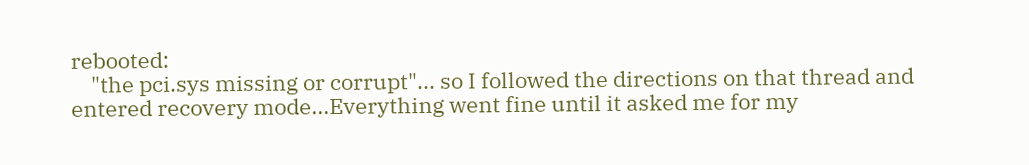rebooted:
    "the pci.sys missing or corrupt"... so I followed the directions on that thread and entered recovery mode...Everything went fine until it asked me for my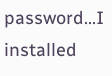password...I installed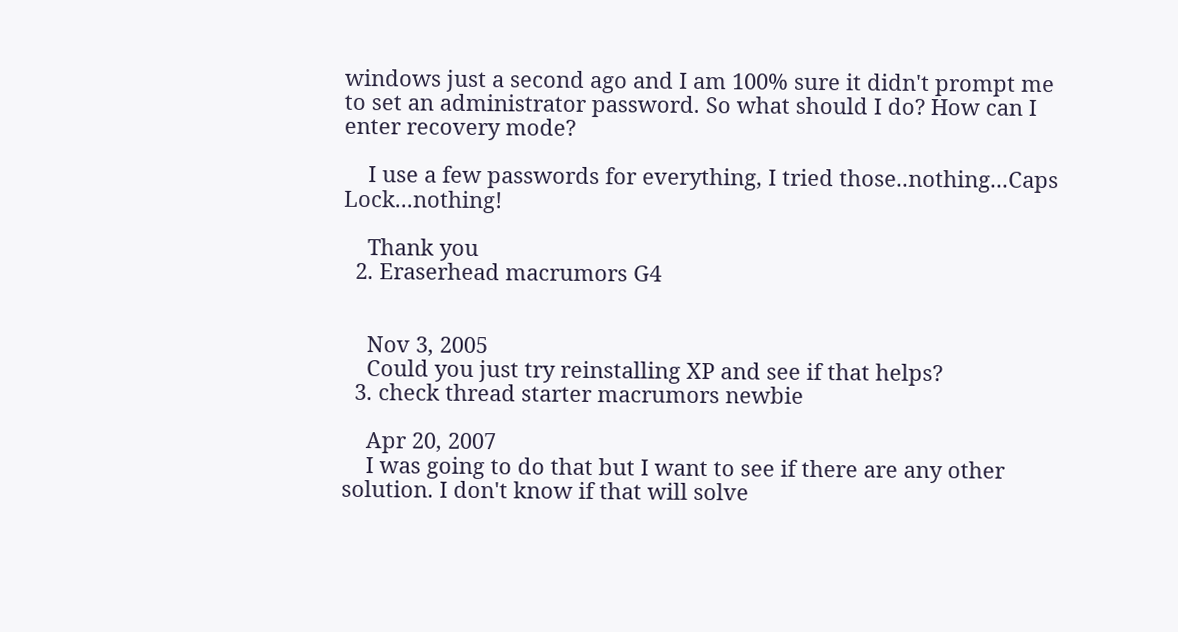windows just a second ago and I am 100% sure it didn't prompt me to set an administrator password. So what should I do? How can I enter recovery mode?

    I use a few passwords for everything, I tried those..nothing...Caps Lock...nothing!

    Thank you
  2. Eraserhead macrumors G4


    Nov 3, 2005
    Could you just try reinstalling XP and see if that helps?
  3. check thread starter macrumors newbie

    Apr 20, 2007
    I was going to do that but I want to see if there are any other solution. I don't know if that will solve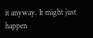it anyway. It might just happen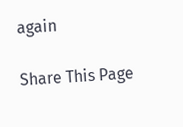again

Share This Page